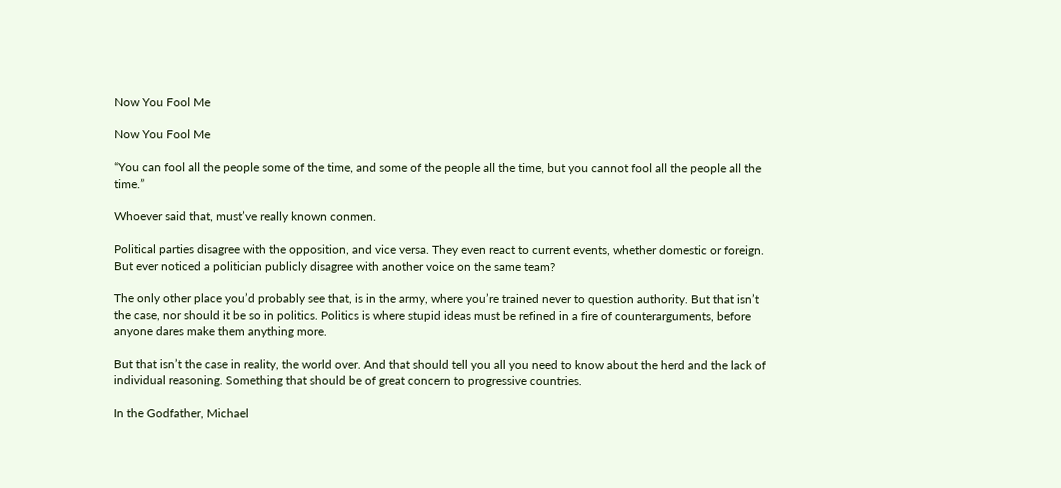Now You Fool Me

Now You Fool Me

“You can fool all the people some of the time, and some of the people all the time, but you cannot fool all the people all the time.”

Whoever said that, must’ve really known conmen.

Political parties disagree with the opposition, and vice versa. They even react to current events, whether domestic or foreign. But ever noticed a politician publicly disagree with another voice on the same team?

The only other place you’d probably see that, is in the army, where you’re trained never to question authority. But that isn’t the case, nor should it be so in politics. Politics is where stupid ideas must be refined in a fire of counterarguments, before anyone dares make them anything more.

But that isn’t the case in reality, the world over. And that should tell you all you need to know about the herd and the lack of individual reasoning. Something that should be of great concern to progressive countries.

In the Godfather, Michael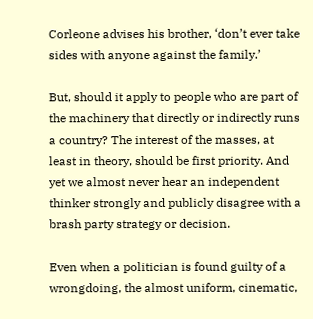Corleone advises his brother, ‘don’t ever take sides with anyone against the family.’

But, should it apply to people who are part of the machinery that directly or indirectly runs a country? The interest of the masses, at least in theory, should be first priority. And yet we almost never hear an independent thinker strongly and publicly disagree with a brash party strategy or decision.

Even when a politician is found guilty of a wrongdoing, the almost uniform, cinematic,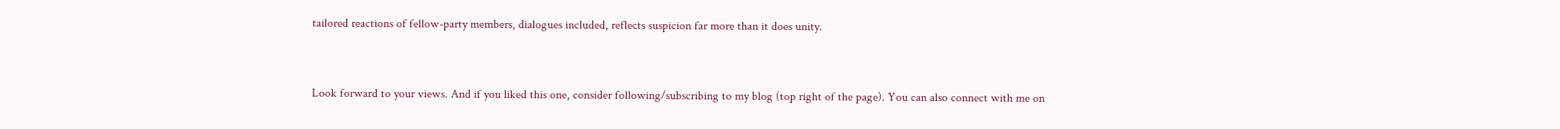tailored reactions of fellow-party members, dialogues included, reflects suspicion far more than it does unity.


Look forward to your views. And if you liked this one, consider following/subscribing to my blog (top right of the page). You can also connect with me on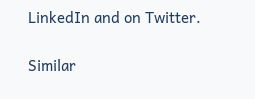LinkedIn and on Twitter.

Similar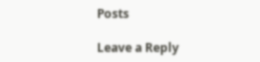Posts

Leave a Reply